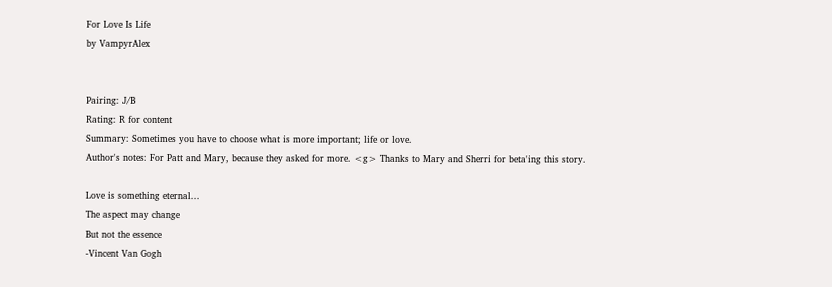For Love Is Life
by VampyrAlex


Pairing: J/B
Rating: R for content
Summary: Sometimes you have to choose what is more important; life or love.
Author's notes: For Patt and Mary, because they asked for more. <g> Thanks to Mary and Sherri for beta'ing this story.

Love is something eternal...
The aspect may change
But not the essence
-Vincent Van Gogh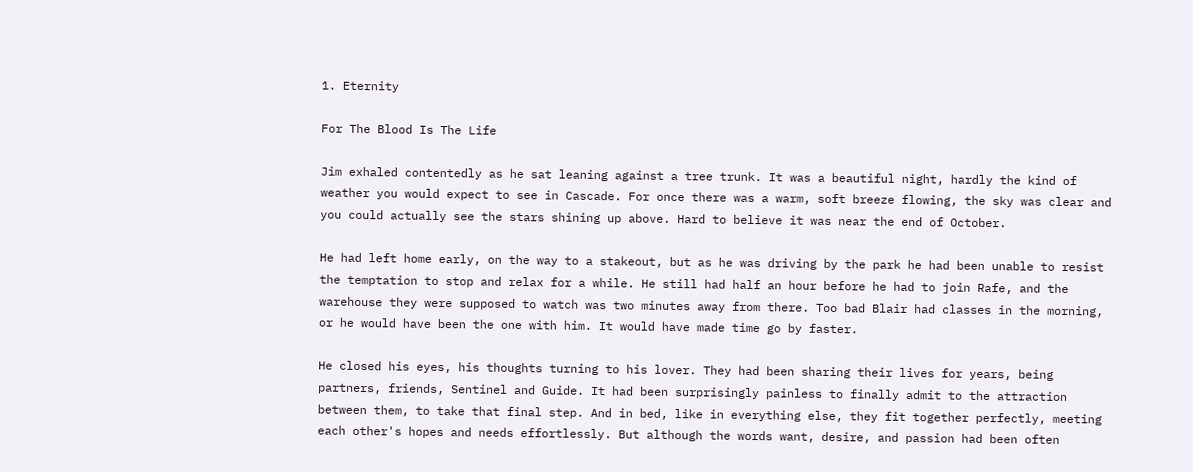1. Eternity

For The Blood Is The Life

Jim exhaled contentedly as he sat leaning against a tree trunk. It was a beautiful night, hardly the kind of weather you would expect to see in Cascade. For once there was a warm, soft breeze flowing, the sky was clear and you could actually see the stars shining up above. Hard to believe it was near the end of October.

He had left home early, on the way to a stakeout, but as he was driving by the park he had been unable to resist the temptation to stop and relax for a while. He still had half an hour before he had to join Rafe, and the warehouse they were supposed to watch was two minutes away from there. Too bad Blair had classes in the morning, or he would have been the one with him. It would have made time go by faster.

He closed his eyes, his thoughts turning to his lover. They had been sharing their lives for years, being partners, friends, Sentinel and Guide. It had been surprisingly painless to finally admit to the attraction between them, to take that final step. And in bed, like in everything else, they fit together perfectly, meeting each other's hopes and needs effortlessly. But although the words want, desire, and passion had been often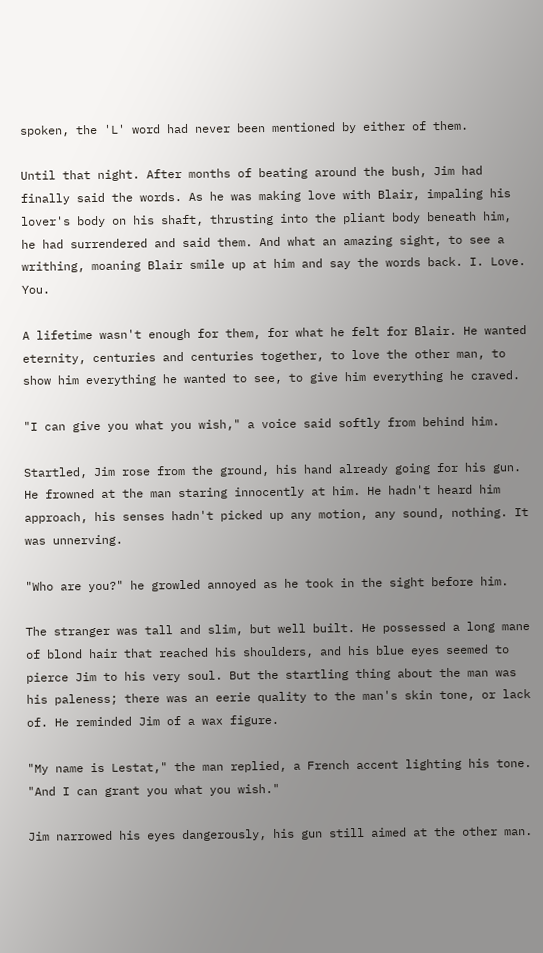spoken, the 'L' word had never been mentioned by either of them.

Until that night. After months of beating around the bush, Jim had finally said the words. As he was making love with Blair, impaling his lover's body on his shaft, thrusting into the pliant body beneath him, he had surrendered and said them. And what an amazing sight, to see a writhing, moaning Blair smile up at him and say the words back. I. Love. You.

A lifetime wasn't enough for them, for what he felt for Blair. He wanted eternity, centuries and centuries together, to love the other man, to show him everything he wanted to see, to give him everything he craved.

"I can give you what you wish," a voice said softly from behind him.

Startled, Jim rose from the ground, his hand already going for his gun. He frowned at the man staring innocently at him. He hadn't heard him approach, his senses hadn't picked up any motion, any sound, nothing. It was unnerving.

"Who are you?" he growled annoyed as he took in the sight before him.

The stranger was tall and slim, but well built. He possessed a long mane of blond hair that reached his shoulders, and his blue eyes seemed to pierce Jim to his very soul. But the startling thing about the man was his paleness; there was an eerie quality to the man's skin tone, or lack of. He reminded Jim of a wax figure.

"My name is Lestat," the man replied, a French accent lighting his tone. "And I can grant you what you wish."

Jim narrowed his eyes dangerously, his gun still aimed at the other man.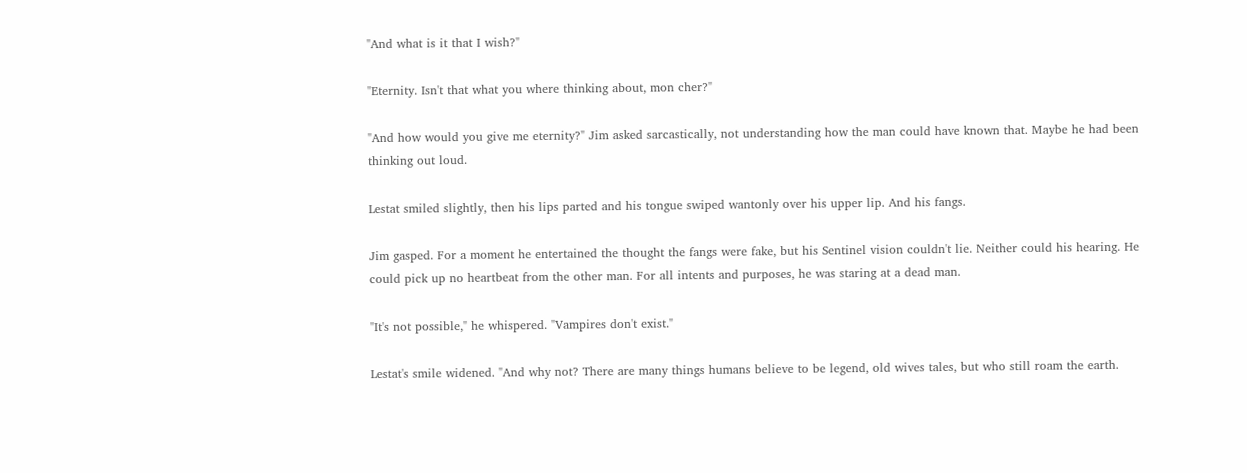"And what is it that I wish?"

"Eternity. Isn't that what you where thinking about, mon cher?"

"And how would you give me eternity?" Jim asked sarcastically, not understanding how the man could have known that. Maybe he had been thinking out loud.

Lestat smiled slightly, then his lips parted and his tongue swiped wantonly over his upper lip. And his fangs.

Jim gasped. For a moment he entertained the thought the fangs were fake, but his Sentinel vision couldn't lie. Neither could his hearing. He could pick up no heartbeat from the other man. For all intents and purposes, he was staring at a dead man.

"It's not possible," he whispered. "Vampires don't exist."

Lestat's smile widened. "And why not? There are many things humans believe to be legend, old wives tales, but who still roam the earth.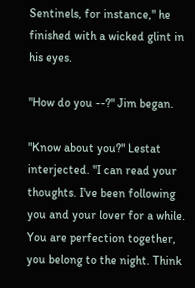Sentinels, for instance," he finished with a wicked glint in his eyes.

"How do you --?" Jim began.

"Know about you?" Lestat interjected. "I can read your thoughts. I've been following you and your lover for a while. You are perfection together, you belong to the night. Think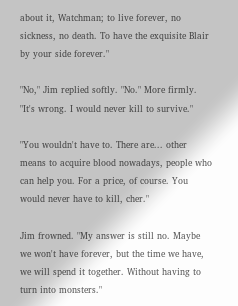about it, Watchman; to live forever, no sickness, no death. To have the exquisite Blair by your side forever."

"No," Jim replied softly. "No." More firmly. "It's wrong. I would never kill to survive."

"You wouldn't have to. There are... other means to acquire blood nowadays, people who can help you. For a price, of course. You would never have to kill, cher."

Jim frowned. "My answer is still no. Maybe we won't have forever, but the time we have, we will spend it together. Without having to turn into monsters."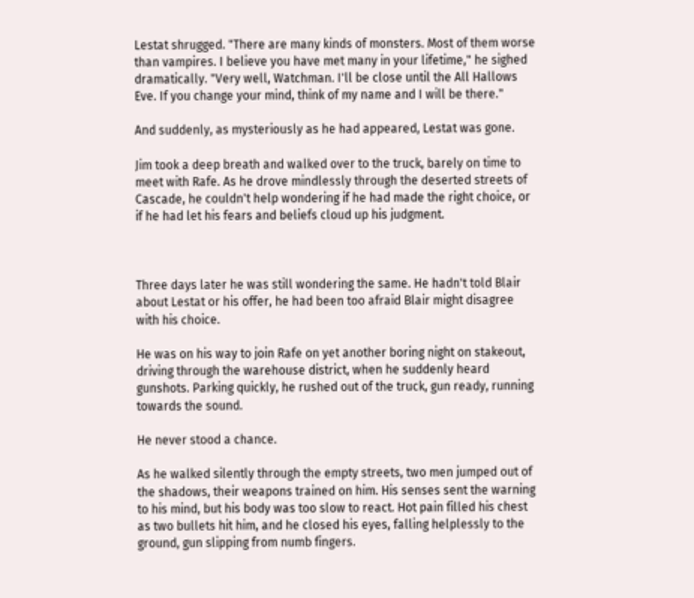Lestat shrugged. "There are many kinds of monsters. Most of them worse than vampires. I believe you have met many in your lifetime," he sighed dramatically. "Very well, Watchman. I'll be close until the All Hallows Eve. If you change your mind, think of my name and I will be there."

And suddenly, as mysteriously as he had appeared, Lestat was gone.

Jim took a deep breath and walked over to the truck, barely on time to meet with Rafe. As he drove mindlessly through the deserted streets of Cascade, he couldn't help wondering if he had made the right choice, or if he had let his fears and beliefs cloud up his judgment.



Three days later he was still wondering the same. He hadn't told Blair about Lestat or his offer, he had been too afraid Blair might disagree with his choice.

He was on his way to join Rafe on yet another boring night on stakeout, driving through the warehouse district, when he suddenly heard gunshots. Parking quickly, he rushed out of the truck, gun ready, running towards the sound.

He never stood a chance.

As he walked silently through the empty streets, two men jumped out of the shadows, their weapons trained on him. His senses sent the warning to his mind, but his body was too slow to react. Hot pain filled his chest as two bullets hit him, and he closed his eyes, falling helplessly to the ground, gun slipping from numb fingers.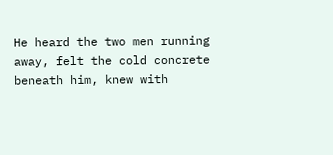He heard the two men running away, felt the cold concrete beneath him, knew with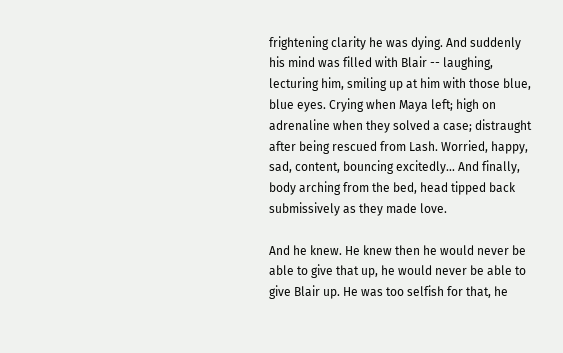frightening clarity he was dying. And suddenly his mind was filled with Blair -- laughing, lecturing him, smiling up at him with those blue, blue eyes. Crying when Maya left; high on adrenaline when they solved a case; distraught after being rescued from Lash. Worried, happy, sad, content, bouncing excitedly... And finally, body arching from the bed, head tipped back submissively as they made love.

And he knew. He knew then he would never be able to give that up, he would never be able to give Blair up. He was too selfish for that, he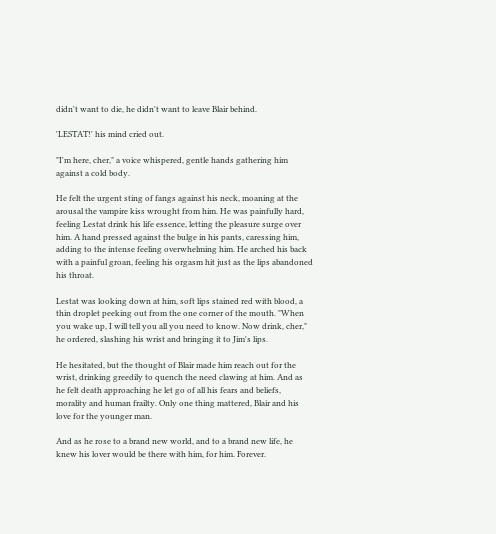didn't want to die, he didn't want to leave Blair behind.

'LESTAT!' his mind cried out.

"I'm here, cher," a voice whispered, gentle hands gathering him against a cold body.

He felt the urgent sting of fangs against his neck, moaning at the arousal the vampire kiss wrought from him. He was painfully hard, feeling Lestat drink his life essence, letting the pleasure surge over him. A hand pressed against the bulge in his pants, caressing him, adding to the intense feeling overwhelming him. He arched his back with a painful groan, feeling his orgasm hit just as the lips abandoned his throat.

Lestat was looking down at him, soft lips stained red with blood, a thin droplet peeking out from the one corner of the mouth. "When you wake up, I will tell you all you need to know. Now drink, cher," he ordered, slashing his wrist and bringing it to Jim's lips.

He hesitated, but the thought of Blair made him reach out for the wrist, drinking greedily to quench the need clawing at him. And as he felt death approaching he let go of all his fears and beliefs, morality and human frailty. Only one thing mattered, Blair and his love for the younger man.

And as he rose to a brand new world, and to a brand new life, he knew his lover would be there with him, for him. Forever.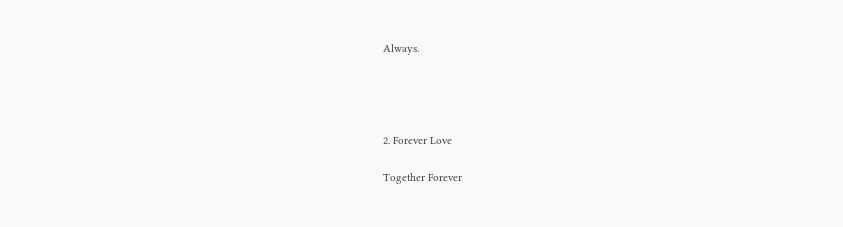Always.




2. Forever Love

Together Forever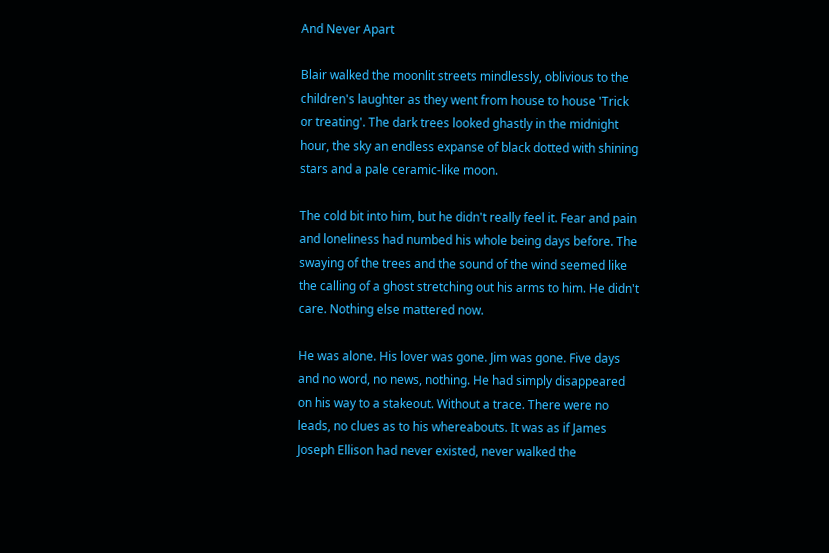And Never Apart

Blair walked the moonlit streets mindlessly, oblivious to the children's laughter as they went from house to house 'Trick or treating'. The dark trees looked ghastly in the midnight hour, the sky an endless expanse of black dotted with shining stars and a pale ceramic-like moon.

The cold bit into him, but he didn't really feel it. Fear and pain and loneliness had numbed his whole being days before. The swaying of the trees and the sound of the wind seemed like the calling of a ghost stretching out his arms to him. He didn't care. Nothing else mattered now.

He was alone. His lover was gone. Jim was gone. Five days and no word, no news, nothing. He had simply disappeared on his way to a stakeout. Without a trace. There were no leads, no clues as to his whereabouts. It was as if James Joseph Ellison had never existed, never walked the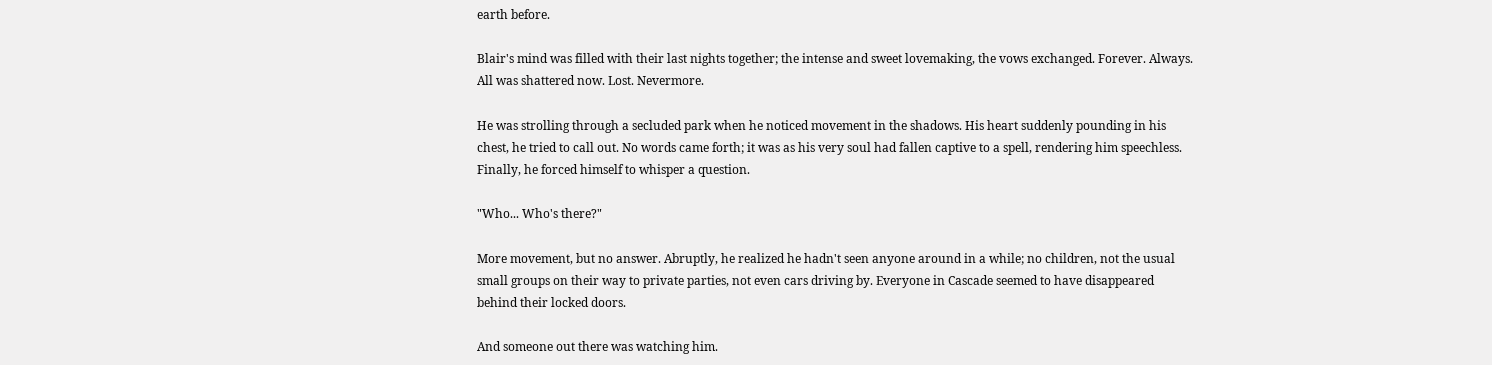earth before.

Blair's mind was filled with their last nights together; the intense and sweet lovemaking, the vows exchanged. Forever. Always. All was shattered now. Lost. Nevermore.

He was strolling through a secluded park when he noticed movement in the shadows. His heart suddenly pounding in his chest, he tried to call out. No words came forth; it was as his very soul had fallen captive to a spell, rendering him speechless. Finally, he forced himself to whisper a question.

"Who... Who's there?"

More movement, but no answer. Abruptly, he realized he hadn't seen anyone around in a while; no children, not the usual small groups on their way to private parties, not even cars driving by. Everyone in Cascade seemed to have disappeared behind their locked doors.

And someone out there was watching him.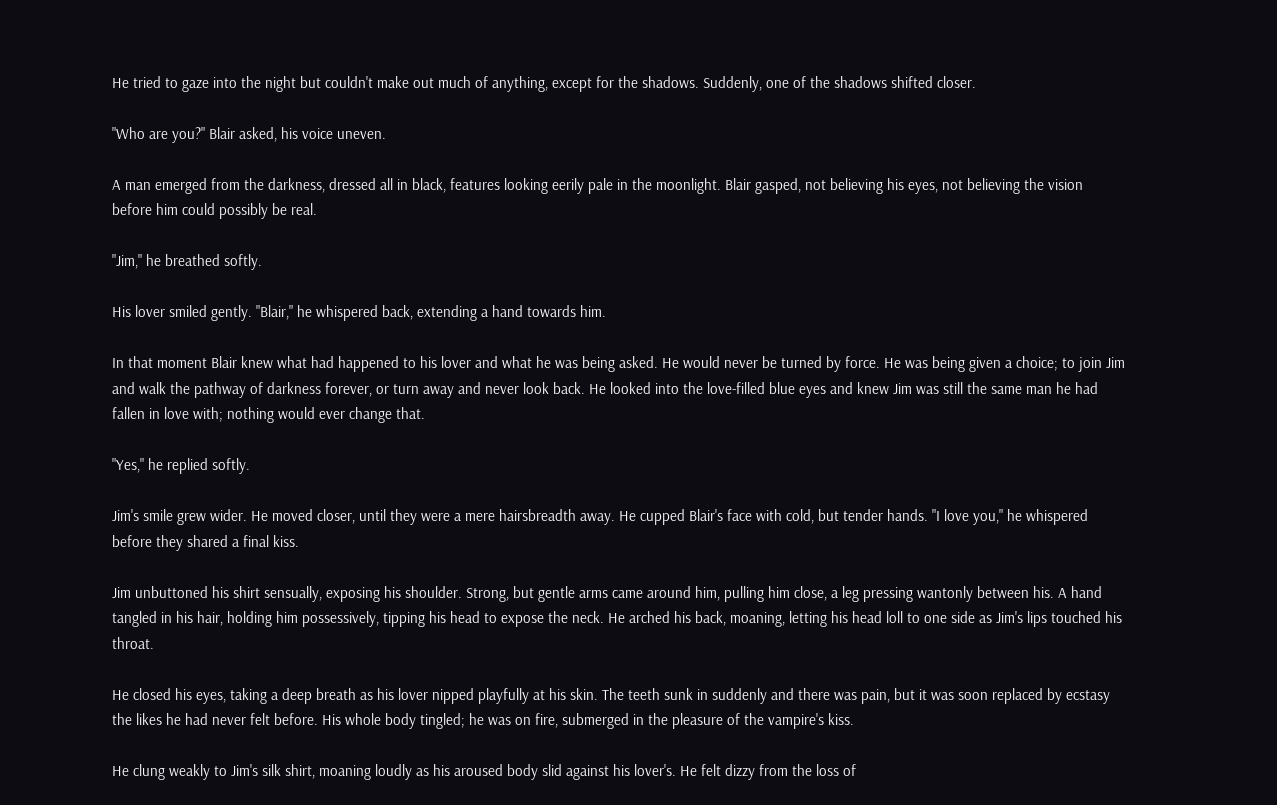He tried to gaze into the night but couldn't make out much of anything, except for the shadows. Suddenly, one of the shadows shifted closer.

"Who are you?" Blair asked, his voice uneven.

A man emerged from the darkness, dressed all in black, features looking eerily pale in the moonlight. Blair gasped, not believing his eyes, not believing the vision before him could possibly be real.

"Jim," he breathed softly.

His lover smiled gently. "Blair," he whispered back, extending a hand towards him.

In that moment Blair knew what had happened to his lover and what he was being asked. He would never be turned by force. He was being given a choice; to join Jim and walk the pathway of darkness forever, or turn away and never look back. He looked into the love-filled blue eyes and knew Jim was still the same man he had fallen in love with; nothing would ever change that.

"Yes," he replied softly.

Jim's smile grew wider. He moved closer, until they were a mere hairsbreadth away. He cupped Blair's face with cold, but tender hands. "I love you," he whispered before they shared a final kiss.

Jim unbuttoned his shirt sensually, exposing his shoulder. Strong, but gentle arms came around him, pulling him close, a leg pressing wantonly between his. A hand tangled in his hair, holding him possessively, tipping his head to expose the neck. He arched his back, moaning, letting his head loll to one side as Jim's lips touched his throat.

He closed his eyes, taking a deep breath as his lover nipped playfully at his skin. The teeth sunk in suddenly and there was pain, but it was soon replaced by ecstasy the likes he had never felt before. His whole body tingled; he was on fire, submerged in the pleasure of the vampire's kiss.

He clung weakly to Jim's silk shirt, moaning loudly as his aroused body slid against his lover's. He felt dizzy from the loss of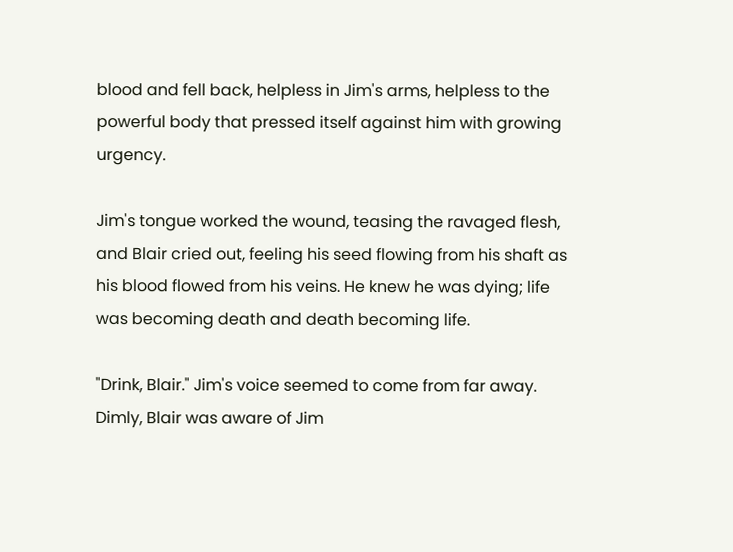blood and fell back, helpless in Jim's arms, helpless to the powerful body that pressed itself against him with growing urgency.

Jim's tongue worked the wound, teasing the ravaged flesh, and Blair cried out, feeling his seed flowing from his shaft as his blood flowed from his veins. He knew he was dying; life was becoming death and death becoming life.

"Drink, Blair." Jim's voice seemed to come from far away. Dimly, Blair was aware of Jim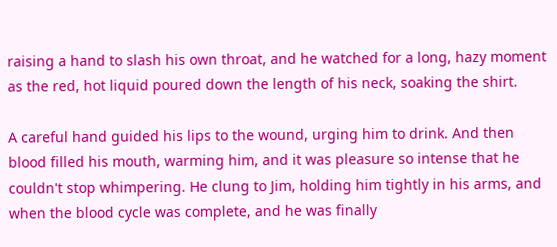raising a hand to slash his own throat, and he watched for a long, hazy moment as the red, hot liquid poured down the length of his neck, soaking the shirt.

A careful hand guided his lips to the wound, urging him to drink. And then blood filled his mouth, warming him, and it was pleasure so intense that he couldn't stop whimpering. He clung to Jim, holding him tightly in his arms, and when the blood cycle was complete, and he was finally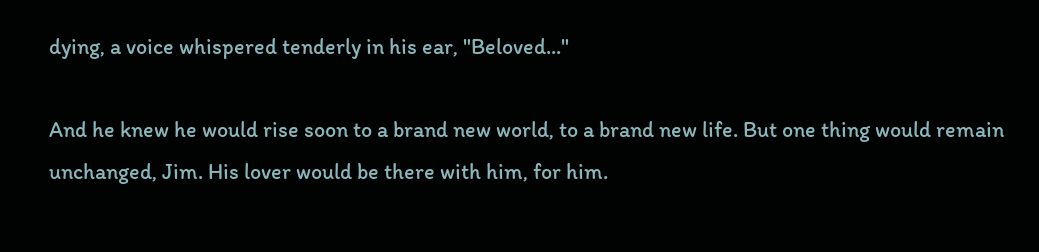dying, a voice whispered tenderly in his ear, "Beloved..."

And he knew he would rise soon to a brand new world, to a brand new life. But one thing would remain unchanged, Jim. His lover would be there with him, for him.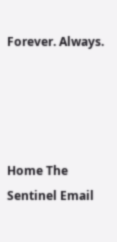Forever. Always.




Home The Sentinel Email